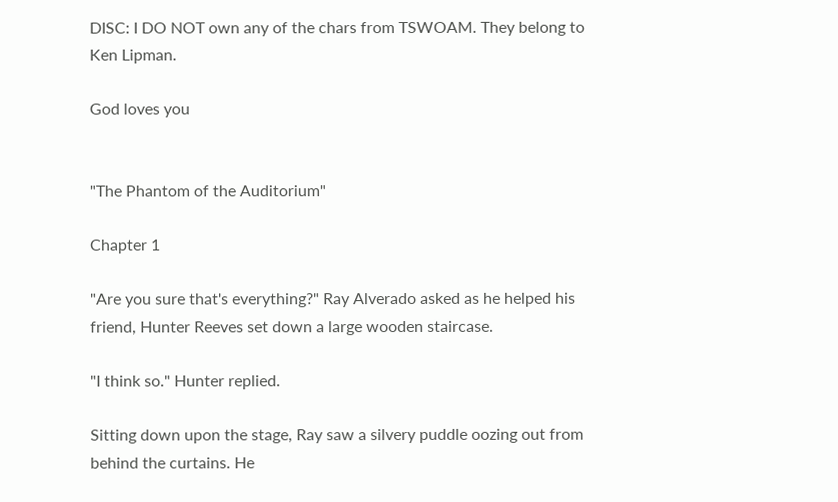DISC: I DO NOT own any of the chars from TSWOAM. They belong to Ken Lipman.

God loves you


"The Phantom of the Auditorium"

Chapter 1

"Are you sure that's everything?" Ray Alverado asked as he helped his friend, Hunter Reeves set down a large wooden staircase.

"I think so." Hunter replied.

Sitting down upon the stage, Ray saw a silvery puddle oozing out from behind the curtains. He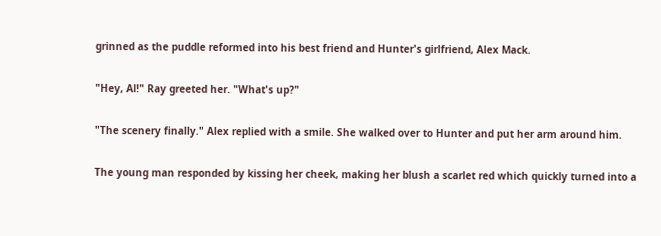grinned as the puddle reformed into his best friend and Hunter's girlfriend, Alex Mack.

"Hey, Al!" Ray greeted her. "What's up?"

"The scenery finally." Alex replied with a smile. She walked over to Hunter and put her arm around him.

The young man responded by kissing her cheek, making her blush a scarlet red which quickly turned into a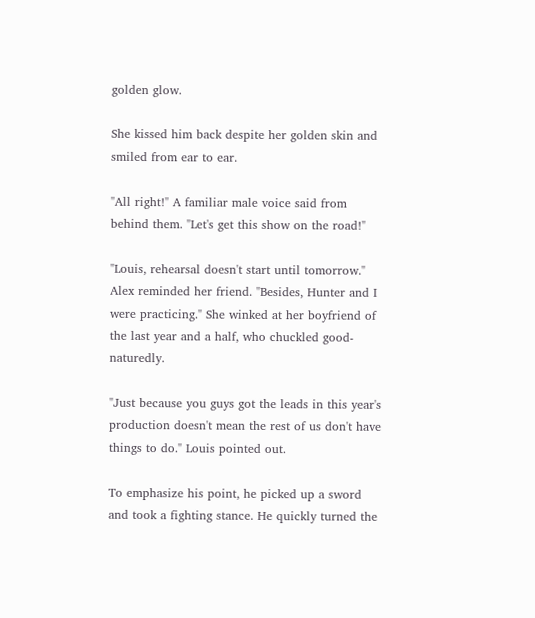golden glow.

She kissed him back despite her golden skin and smiled from ear to ear.

"All right!" A familiar male voice said from behind them. "Let's get this show on the road!"

"Louis, rehearsal doesn't start until tomorrow." Alex reminded her friend. "Besides, Hunter and I were practicing." She winked at her boyfriend of the last year and a half, who chuckled good-naturedly.

"Just because you guys got the leads in this year's production doesn't mean the rest of us don't have things to do." Louis pointed out.

To emphasize his point, he picked up a sword and took a fighting stance. He quickly turned the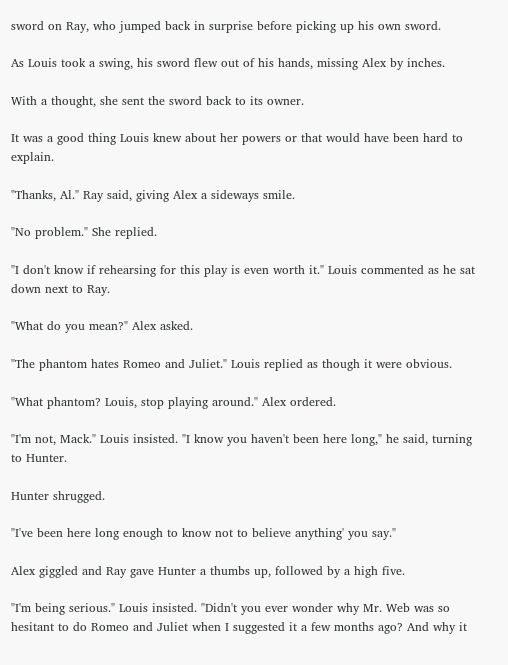sword on Ray, who jumped back in surprise before picking up his own sword.

As Louis took a swing, his sword flew out of his hands, missing Alex by inches.

With a thought, she sent the sword back to its owner.

It was a good thing Louis knew about her powers or that would have been hard to explain.

"Thanks, Al." Ray said, giving Alex a sideways smile.

"No problem." She replied.

"I don't know if rehearsing for this play is even worth it." Louis commented as he sat down next to Ray.

"What do you mean?" Alex asked.

"The phantom hates Romeo and Juliet." Louis replied as though it were obvious.

"What phantom? Louis, stop playing around." Alex ordered.

"I'm not, Mack." Louis insisted. "I know you haven't been here long," he said, turning to Hunter.

Hunter shrugged.

"I've been here long enough to know not to believe anything' you say."

Alex giggled and Ray gave Hunter a thumbs up, followed by a high five.

"I'm being serious." Louis insisted. "Didn't you ever wonder why Mr. Web was so hesitant to do Romeo and Juliet when I suggested it a few months ago? And why it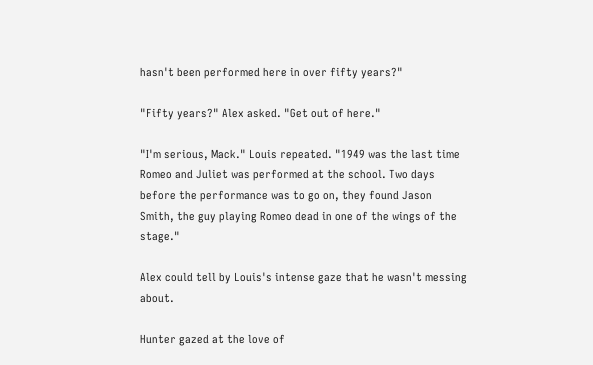hasn't been performed here in over fifty years?"

"Fifty years?" Alex asked. "Get out of here."

"I'm serious, Mack." Louis repeated. "1949 was the last time Romeo and Juliet was performed at the school. Two days before the performance was to go on, they found Jason Smith, the guy playing Romeo dead in one of the wings of the stage."

Alex could tell by Louis's intense gaze that he wasn't messing about.

Hunter gazed at the love of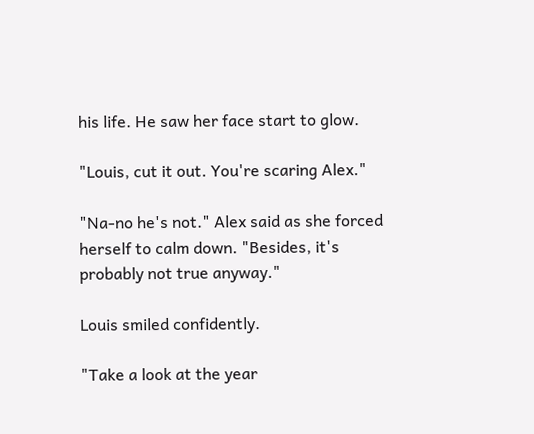his life. He saw her face start to glow.

"Louis, cut it out. You're scaring Alex."

"Na-no he's not." Alex said as she forced herself to calm down. "Besides, it's probably not true anyway."

Louis smiled confidently.

"Take a look at the year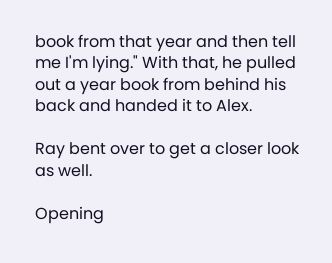book from that year and then tell me I'm lying." With that, he pulled out a year book from behind his back and handed it to Alex.

Ray bent over to get a closer look as well.

Opening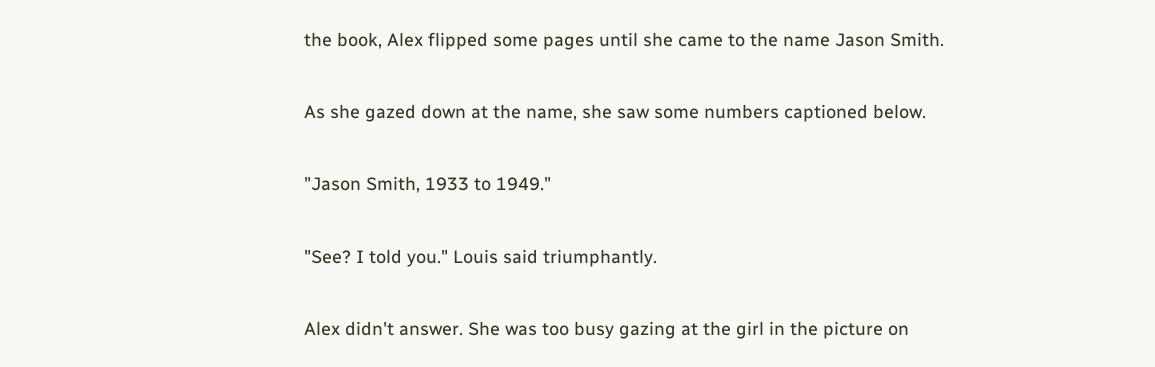the book, Alex flipped some pages until she came to the name Jason Smith.

As she gazed down at the name, she saw some numbers captioned below.

"Jason Smith, 1933 to 1949."

"See? I told you." Louis said triumphantly.

Alex didn't answer. She was too busy gazing at the girl in the picture on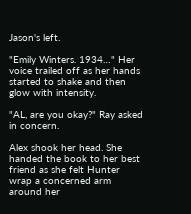Jason's left.

"Emily Winters. 1934…" Her voice trailed off as her hands started to shake and then glow with intensity.

"AL, are you okay?" Ray asked in concern.

Alex shook her head. She handed the book to her best friend as she felt Hunter wrap a concerned arm around her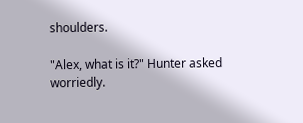shoulders.

"Alex, what is it?" Hunter asked worriedly.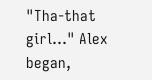"Tha-that girl…" Alex began,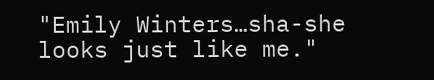"Emily Winters…sha-she looks just like me."